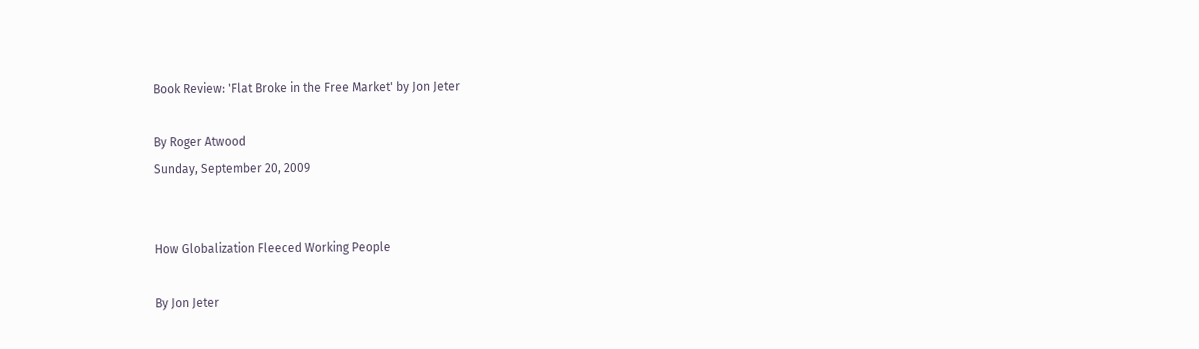Book Review: 'Flat Broke in the Free Market' by Jon Jeter

By Roger Atwood
Sunday, September 20, 2009


How Globalization Fleeced Working People

By Jon Jeter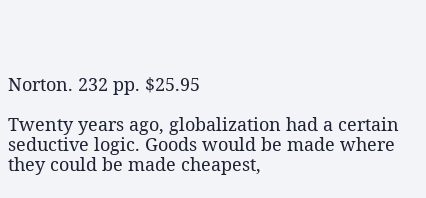Norton. 232 pp. $25.95

Twenty years ago, globalization had a certain seductive logic. Goods would be made where they could be made cheapest,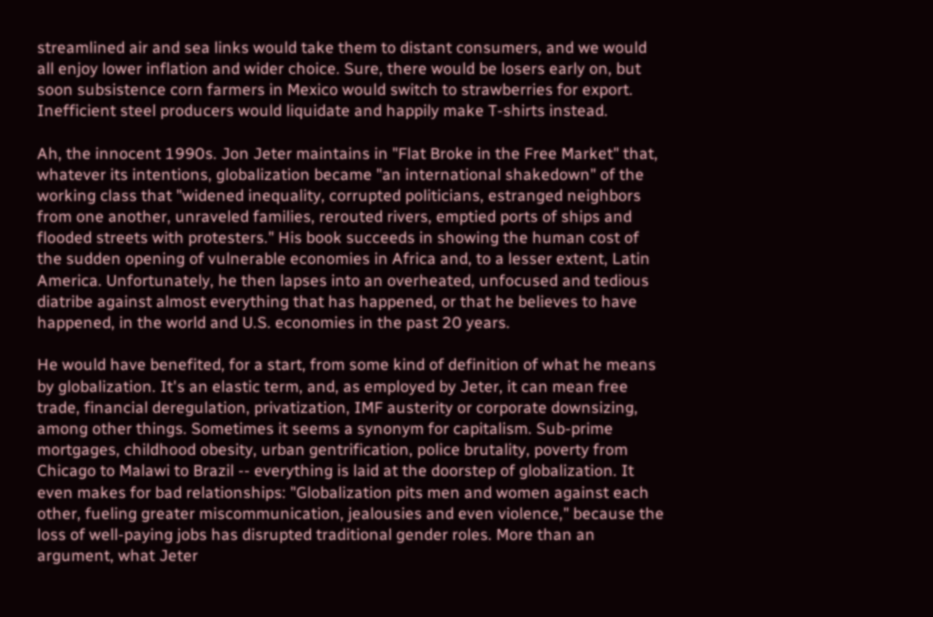streamlined air and sea links would take them to distant consumers, and we would all enjoy lower inflation and wider choice. Sure, there would be losers early on, but soon subsistence corn farmers in Mexico would switch to strawberries for export. Inefficient steel producers would liquidate and happily make T-shirts instead.

Ah, the innocent 1990s. Jon Jeter maintains in "Flat Broke in the Free Market" that, whatever its intentions, globalization became "an international shakedown" of the working class that "widened inequality, corrupted politicians, estranged neighbors from one another, unraveled families, rerouted rivers, emptied ports of ships and flooded streets with protesters." His book succeeds in showing the human cost of the sudden opening of vulnerable economies in Africa and, to a lesser extent, Latin America. Unfortunately, he then lapses into an overheated, unfocused and tedious diatribe against almost everything that has happened, or that he believes to have happened, in the world and U.S. economies in the past 20 years.

He would have benefited, for a start, from some kind of definition of what he means by globalization. It's an elastic term, and, as employed by Jeter, it can mean free trade, financial deregulation, privatization, IMF austerity or corporate downsizing, among other things. Sometimes it seems a synonym for capitalism. Sub-prime mortgages, childhood obesity, urban gentrification, police brutality, poverty from Chicago to Malawi to Brazil -- everything is laid at the doorstep of globalization. It even makes for bad relationships: "Globalization pits men and women against each other, fueling greater miscommunication, jealousies and even violence," because the loss of well-paying jobs has disrupted traditional gender roles. More than an argument, what Jeter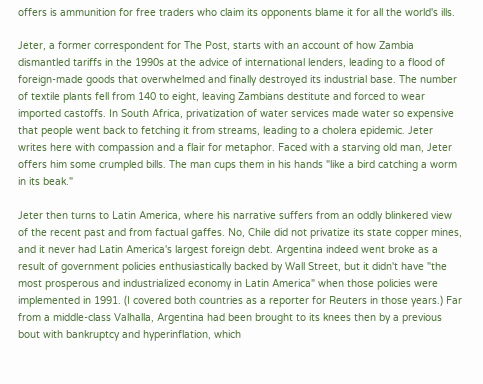offers is ammunition for free traders who claim its opponents blame it for all the world's ills.

Jeter, a former correspondent for The Post, starts with an account of how Zambia dismantled tariffs in the 1990s at the advice of international lenders, leading to a flood of foreign-made goods that overwhelmed and finally destroyed its industrial base. The number of textile plants fell from 140 to eight, leaving Zambians destitute and forced to wear imported castoffs. In South Africa, privatization of water services made water so expensive that people went back to fetching it from streams, leading to a cholera epidemic. Jeter writes here with compassion and a flair for metaphor. Faced with a starving old man, Jeter offers him some crumpled bills. The man cups them in his hands "like a bird catching a worm in its beak."

Jeter then turns to Latin America, where his narrative suffers from an oddly blinkered view of the recent past and from factual gaffes. No, Chile did not privatize its state copper mines, and it never had Latin America's largest foreign debt. Argentina indeed went broke as a result of government policies enthusiastically backed by Wall Street, but it didn't have "the most prosperous and industrialized economy in Latin America" when those policies were implemented in 1991. (I covered both countries as a reporter for Reuters in those years.) Far from a middle-class Valhalla, Argentina had been brought to its knees then by a previous bout with bankruptcy and hyperinflation, which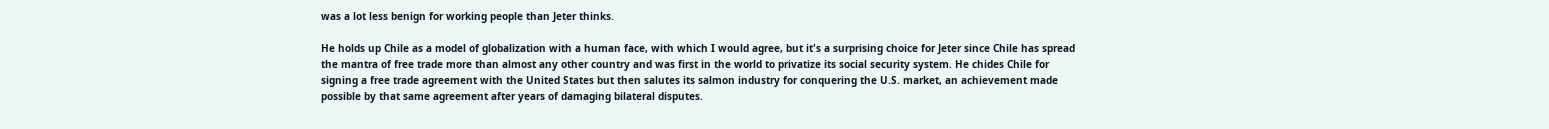was a lot less benign for working people than Jeter thinks.

He holds up Chile as a model of globalization with a human face, with which I would agree, but it's a surprising choice for Jeter since Chile has spread the mantra of free trade more than almost any other country and was first in the world to privatize its social security system. He chides Chile for signing a free trade agreement with the United States but then salutes its salmon industry for conquering the U.S. market, an achievement made possible by that same agreement after years of damaging bilateral disputes.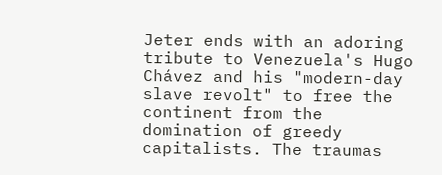Jeter ends with an adoring tribute to Venezuela's Hugo Chávez and his "modern-day slave revolt" to free the continent from the domination of greedy capitalists. The traumas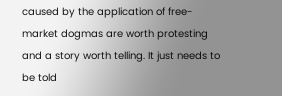caused by the application of free-market dogmas are worth protesting and a story worth telling. It just needs to be told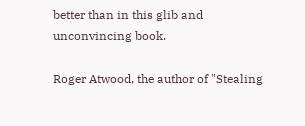better than in this glib and unconvincing book.

Roger Atwood, the author of "Stealing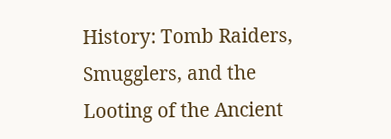History: Tomb Raiders, Smugglers, and the Looting of the Ancient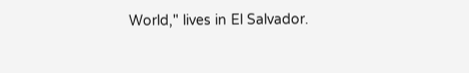World," lives in El Salvador.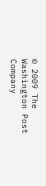© 2009 The Washington Post Company